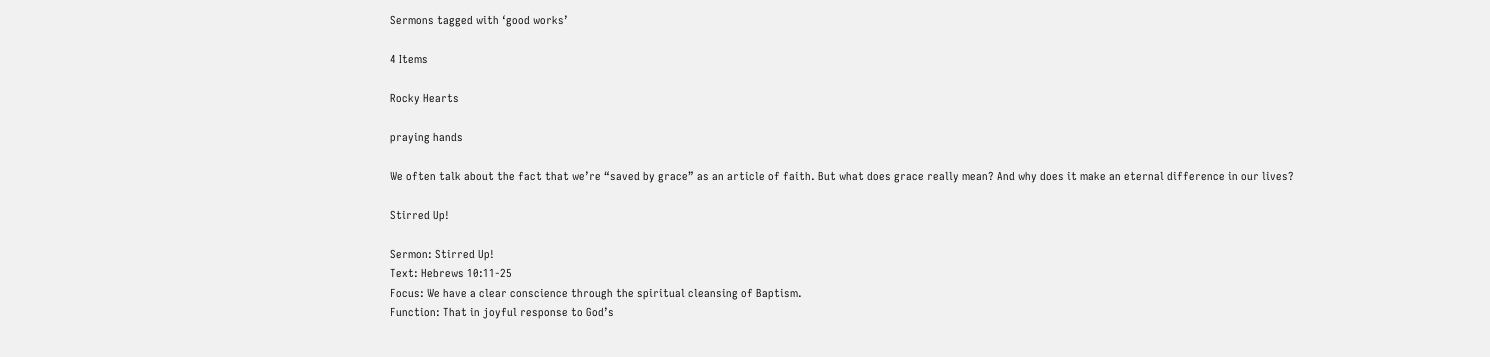Sermons tagged with ‘good works’

4 Items

Rocky Hearts

praying hands

We often talk about the fact that we’re “saved by grace” as an article of faith. But what does grace really mean? And why does it make an eternal difference in our lives?

Stirred Up!

Sermon: Stirred Up!
Text: Hebrews 10:11-25
Focus: We have a clear conscience through the spiritual cleansing of Baptism.
Function: That in joyful response to God’s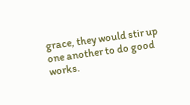grace, they would stir up one another to do good works.